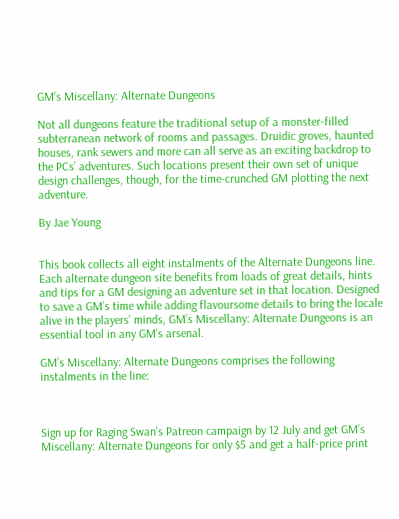GM’s Miscellany: Alternate Dungeons

Not all dungeons feature the traditional setup of a monster-filled subterranean network of rooms and passages. Druidic groves, haunted houses, rank sewers and more can all serve as an exciting backdrop to the PCs’ adventures. Such locations present their own set of unique design challenges, though, for the time-crunched GM plotting the next adventure.

By Jae Young


This book collects all eight instalments of the Alternate Dungeons line. Each alternate dungeon site benefits from loads of great details, hints and tips for a GM designing an adventure set in that location. Designed to save a GM’s time while adding flavoursome details to bring the locale alive in the players’ minds, GM’s Miscellany: Alternate Dungeons is an essential tool in any GM’s arsenal.

GM’s Miscellany: Alternate Dungeons comprises the following instalments in the line:



Sign up for Raging Swan’s Patreon campaign by 12 July and get GM’s Miscellany: Alternate Dungeons for only $5 and get a half-price print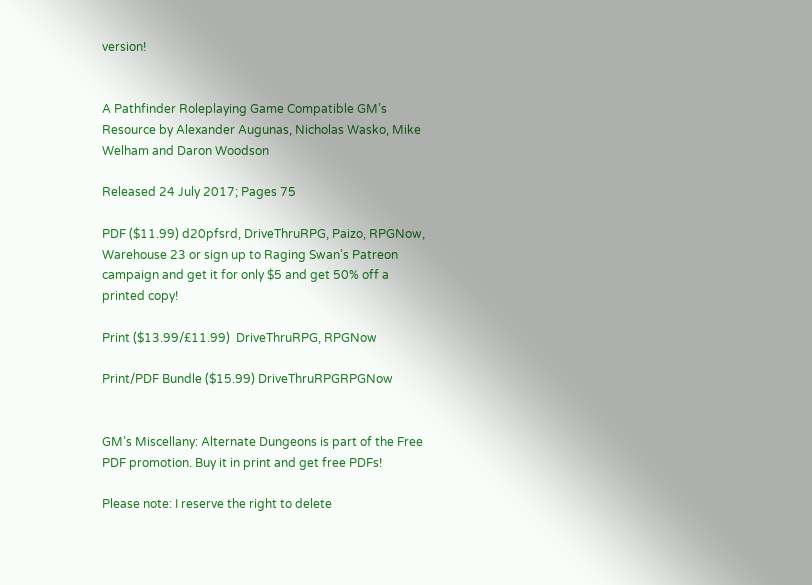version!


A Pathfinder Roleplaying Game Compatible GM’s Resource by Alexander Augunas, Nicholas Wasko, Mike Welham and Daron Woodson

Released 24 July 2017; Pages 75

PDF ($11.99) d20pfsrd, DriveThruRPG, Paizo, RPGNow, Warehouse 23 or sign up to Raging Swan’s Patreon campaign and get it for only $5 and get 50% off a printed copy!

Print ($13.99/£11.99)  DriveThruRPG, RPGNow

Print/PDF Bundle ($15.99) DriveThruRPGRPGNow


GM’s Miscellany: Alternate Dungeons is part of the Free PDF promotion. Buy it in print and get free PDFs!

Please note: I reserve the right to delete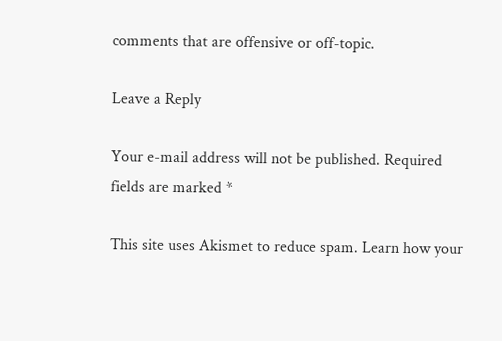comments that are offensive or off-topic.

Leave a Reply

Your e-mail address will not be published. Required fields are marked *

This site uses Akismet to reduce spam. Learn how your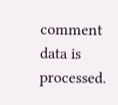comment data is processed.